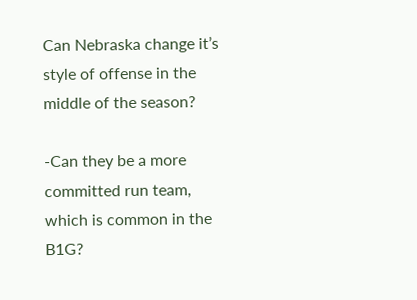Can Nebraska change it’s style of offense in the middle of the season?

-Can they be a more committed run team, which is common in the B1G?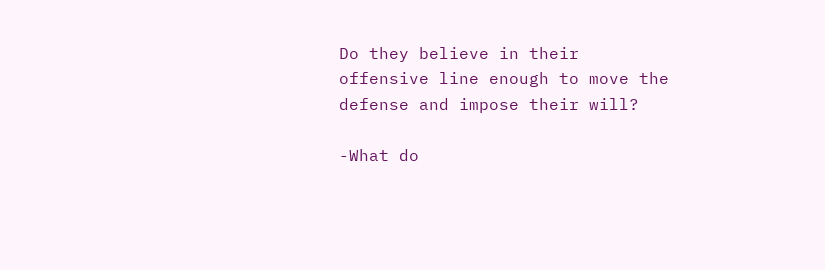Do they believe in their offensive line enough to move the defense and impose their will?

-What do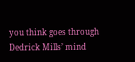you think goes through Dedrick Mills’ mind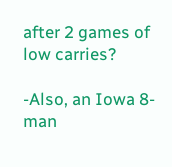after 2 games of low carries?

-Also, an Iowa 8-man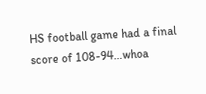HS football game had a final score of 108-94…whoa